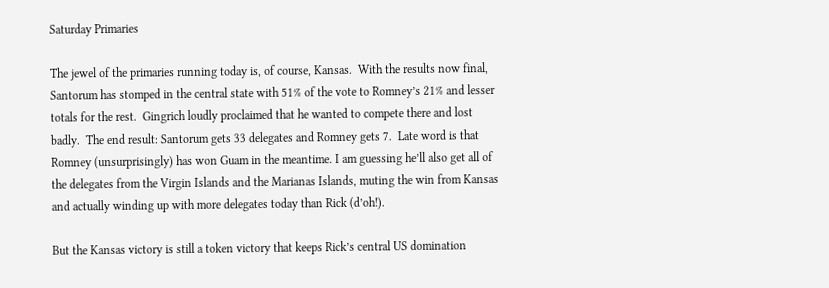Saturday Primaries

The jewel of the primaries running today is, of course, Kansas.  With the results now final, Santorum has stomped in the central state with 51% of the vote to Romney’s 21% and lesser totals for the rest.  Gingrich loudly proclaimed that he wanted to compete there and lost badly.  The end result: Santorum gets 33 delegates and Romney gets 7.  Late word is that Romney (unsurprisingly) has won Guam in the meantime. I am guessing he’ll also get all of the delegates from the Virgin Islands and the Marianas Islands, muting the win from Kansas and actually winding up with more delegates today than Rick (d’oh!).

But the Kansas victory is still a token victory that keeps Rick’s central US domination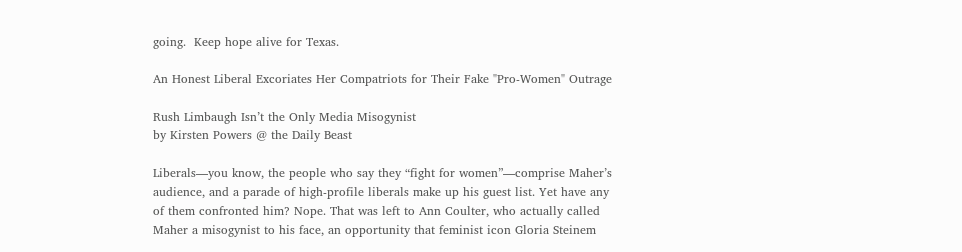going.  Keep hope alive for Texas.

An Honest Liberal Excoriates Her Compatriots for Their Fake "Pro-Women" Outrage

Rush Limbaugh Isn’t the Only Media Misogynist
by Kirsten Powers @ the Daily Beast

Liberals—you know, the people who say they “fight for women”—comprise Maher’s audience, and a parade of high-profile liberals make up his guest list. Yet have any of them confronted him? Nope. That was left to Ann Coulter, who actually called Maher a misogynist to his face, an opportunity that feminist icon Gloria Steinem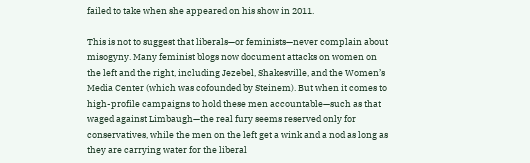failed to take when she appeared on his show in 2011.

This is not to suggest that liberals—or feminists—never complain about misogyny. Many feminist blogs now document attacks on women on the left and the right, including Jezebel, Shakesville, and the Women’s Media Center (which was cofounded by Steinem). But when it comes to high-profile campaigns to hold these men accountable—such as that waged against Limbaugh—the real fury seems reserved only for conservatives, while the men on the left get a wink and a nod as long as they are carrying water for the liberal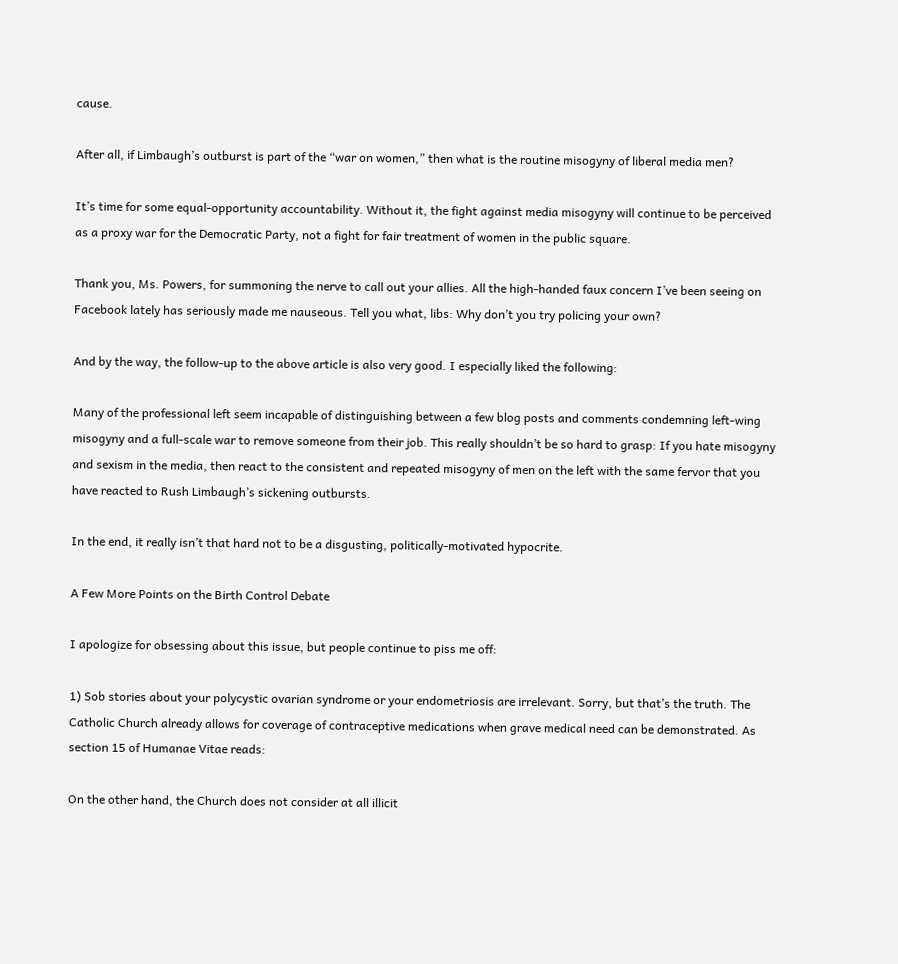cause.

After all, if Limbaugh’s outburst is part of the “war on women,” then what is the routine misogyny of liberal media men?

It’s time for some equal-opportunity accountability. Without it, the fight against media misogyny will continue to be perceived as a proxy war for the Democratic Party, not a fight for fair treatment of women in the public square.

Thank you, Ms. Powers, for summoning the nerve to call out your allies. All the high-handed faux concern I’ve been seeing on Facebook lately has seriously made me nauseous. Tell you what, libs: Why don’t you try policing your own?

And by the way, the follow-up to the above article is also very good. I especially liked the following:

Many of the professional left seem incapable of distinguishing between a few blog posts and comments condemning left-wing misogyny and a full-scale war to remove someone from their job. This really shouldn’t be so hard to grasp: If you hate misogyny and sexism in the media, then react to the consistent and repeated misogyny of men on the left with the same fervor that you have reacted to Rush Limbaugh’s sickening outbursts.

In the end, it really isn’t that hard not to be a disgusting, politically-motivated hypocrite.

A Few More Points on the Birth Control Debate

I apologize for obsessing about this issue, but people continue to piss me off:

1) Sob stories about your polycystic ovarian syndrome or your endometriosis are irrelevant. Sorry, but that’s the truth. The Catholic Church already allows for coverage of contraceptive medications when grave medical need can be demonstrated. As section 15 of Humanae Vitae reads:

On the other hand, the Church does not consider at all illicit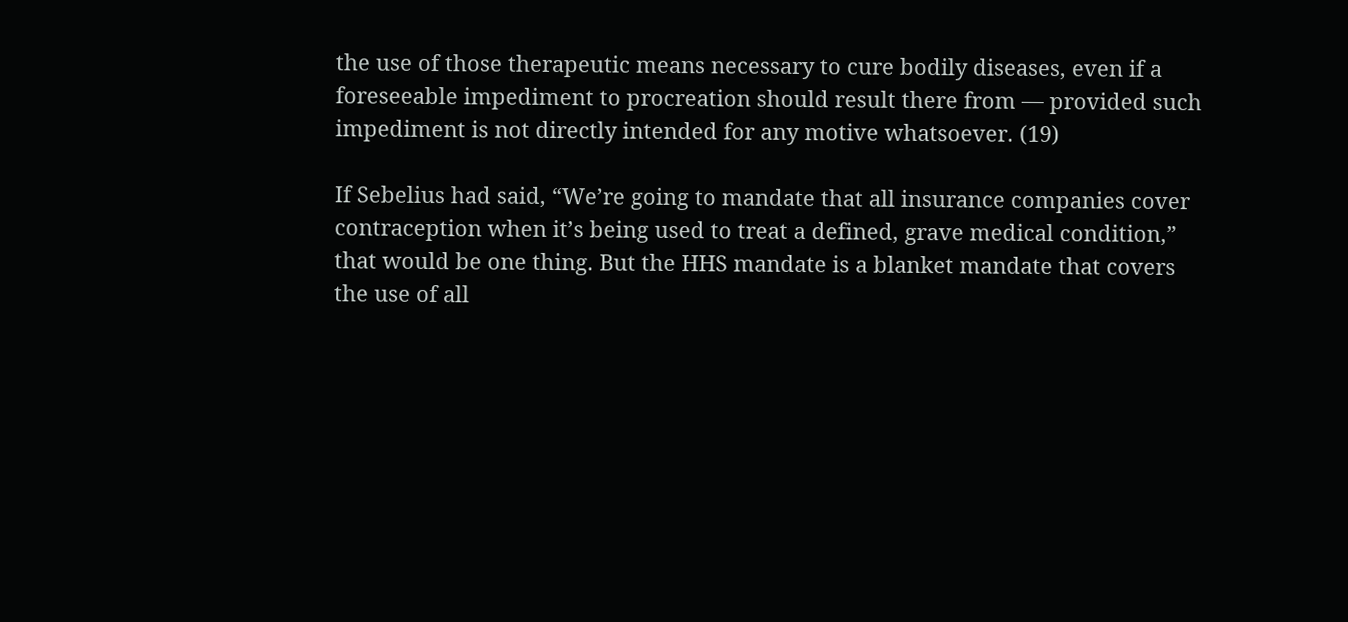the use of those therapeutic means necessary to cure bodily diseases, even if a foreseeable impediment to procreation should result there from — provided such impediment is not directly intended for any motive whatsoever. (19)

If Sebelius had said, “We’re going to mandate that all insurance companies cover contraception when it’s being used to treat a defined, grave medical condition,” that would be one thing. But the HHS mandate is a blanket mandate that covers the use of all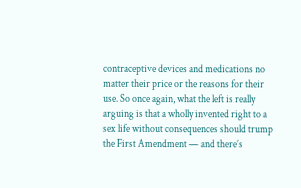contraceptive devices and medications no matter their price or the reasons for their use. So once again, what the left is really arguing is that a wholly invented right to a sex life without consequences should trump the First Amendment — and there’s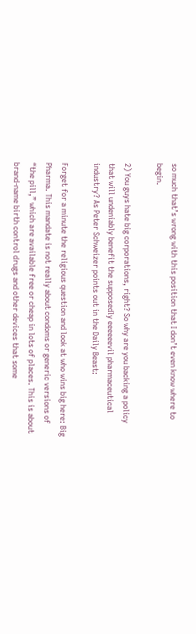so much that’s wrong with this position that I don’t even know where to begin.

2) You guys hate big corporations, right? So why are you backing a policy that will undeniably benefit the supposedly eeeeeevil pharmaceutical industry? As Peter Schweizer points out in the Daily Beast:

Forget for a minute the religious question and look at who wins big here: Big Pharma. This mandate is not really about condoms or generic versions of “the pill,” which are available free or cheap in lots of places. This is about brand-name birth control drugs and other devices that some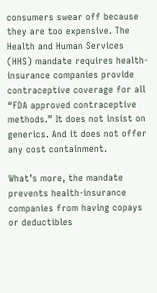consumers swear off because they are too expensive. The Health and Human Services (HHS) mandate requires health-insurance companies provide contraceptive coverage for all “FDA approved contraceptive methods.” It does not insist on generics. And it does not offer any cost containment.

What’s more, the mandate prevents health-insurance companies from having copays or deductibles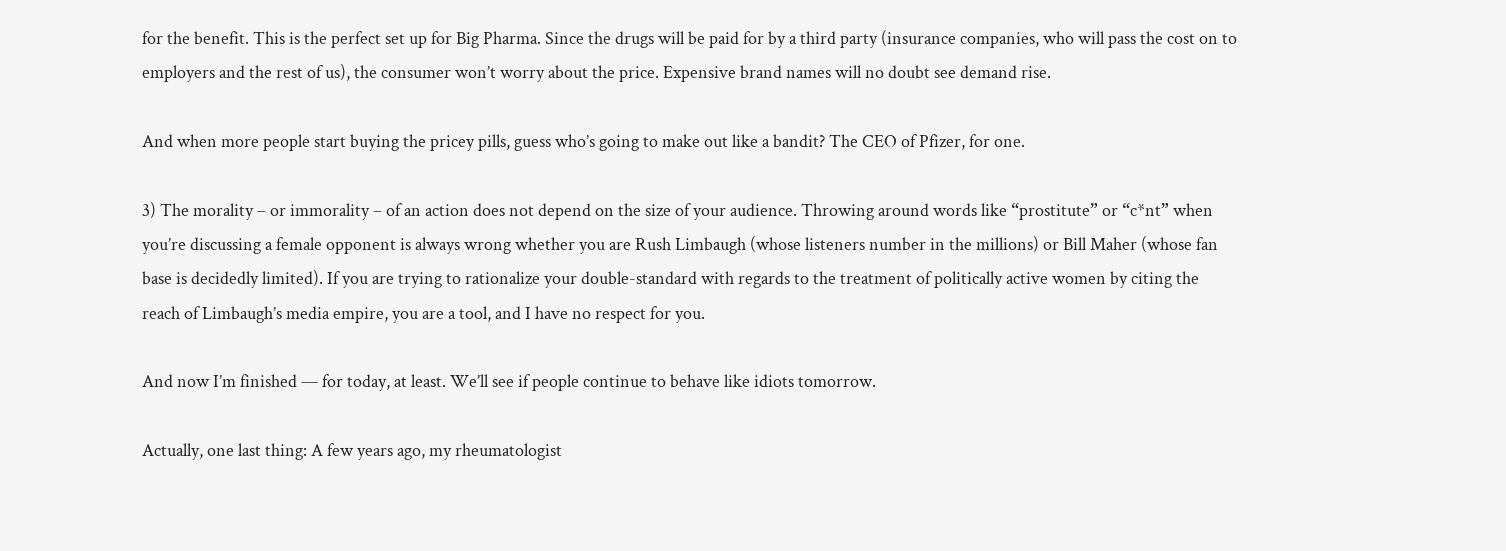for the benefit. This is the perfect set up for Big Pharma. Since the drugs will be paid for by a third party (insurance companies, who will pass the cost on to employers and the rest of us), the consumer won’t worry about the price. Expensive brand names will no doubt see demand rise.

And when more people start buying the pricey pills, guess who’s going to make out like a bandit? The CEO of Pfizer, for one.

3) The morality – or immorality – of an action does not depend on the size of your audience. Throwing around words like “prostitute” or “c*nt” when you’re discussing a female opponent is always wrong whether you are Rush Limbaugh (whose listeners number in the millions) or Bill Maher (whose fan base is decidedly limited). If you are trying to rationalize your double-standard with regards to the treatment of politically active women by citing the reach of Limbaugh’s media empire, you are a tool, and I have no respect for you.

And now I’m finished — for today, at least. We’ll see if people continue to behave like idiots tomorrow.

Actually, one last thing: A few years ago, my rheumatologist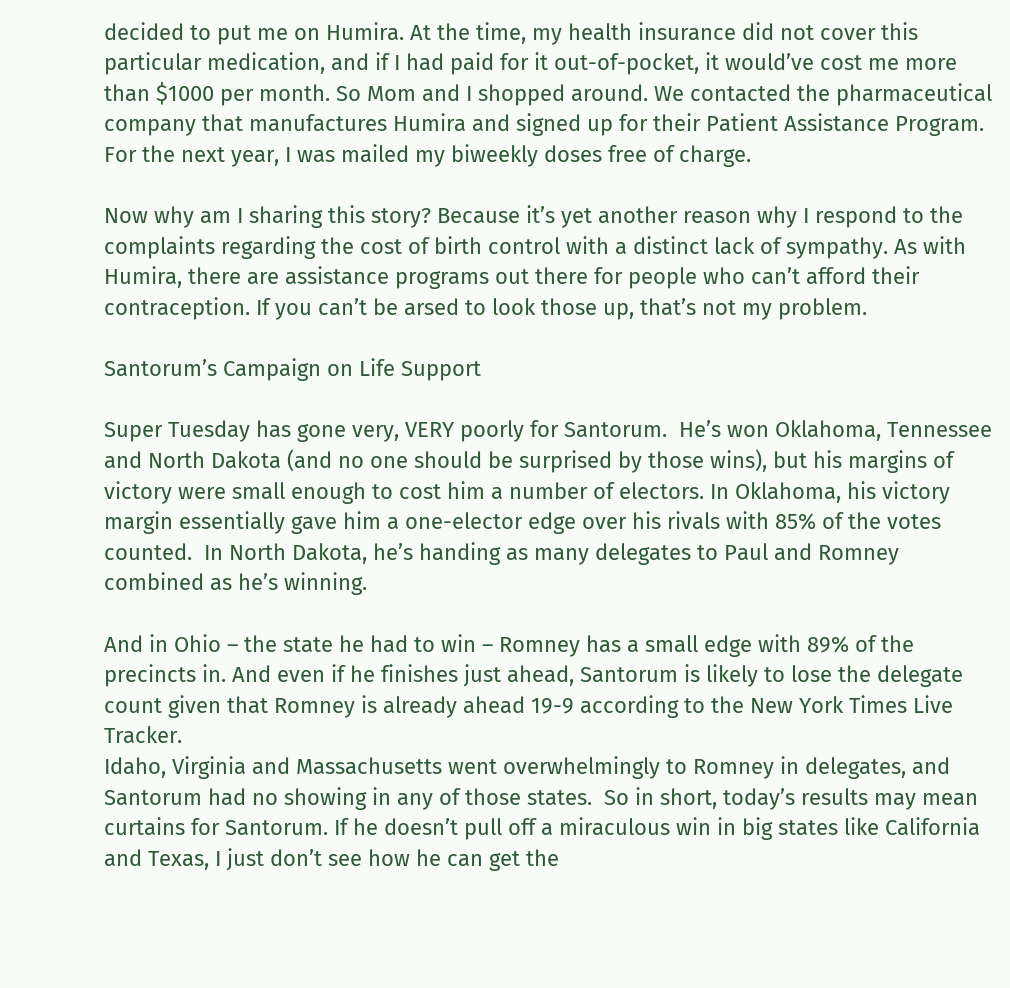decided to put me on Humira. At the time, my health insurance did not cover this particular medication, and if I had paid for it out-of-pocket, it would’ve cost me more than $1000 per month. So Mom and I shopped around. We contacted the pharmaceutical company that manufactures Humira and signed up for their Patient Assistance Program. For the next year, I was mailed my biweekly doses free of charge.

Now why am I sharing this story? Because it’s yet another reason why I respond to the complaints regarding the cost of birth control with a distinct lack of sympathy. As with Humira, there are assistance programs out there for people who can’t afford their contraception. If you can’t be arsed to look those up, that’s not my problem.

Santorum’s Campaign on Life Support

Super Tuesday has gone very, VERY poorly for Santorum.  He’s won Oklahoma, Tennessee and North Dakota (and no one should be surprised by those wins), but his margins of victory were small enough to cost him a number of electors. In Oklahoma, his victory margin essentially gave him a one-elector edge over his rivals with 85% of the votes counted.  In North Dakota, he’s handing as many delegates to Paul and Romney combined as he’s winning.

And in Ohio – the state he had to win – Romney has a small edge with 89% of the precincts in. And even if he finishes just ahead, Santorum is likely to lose the delegate count given that Romney is already ahead 19-9 according to the New York Times Live Tracker.
Idaho, Virginia and Massachusetts went overwhelmingly to Romney in delegates, and Santorum had no showing in any of those states.  So in short, today’s results may mean curtains for Santorum. If he doesn’t pull off a miraculous win in big states like California and Texas, I just don’t see how he can get the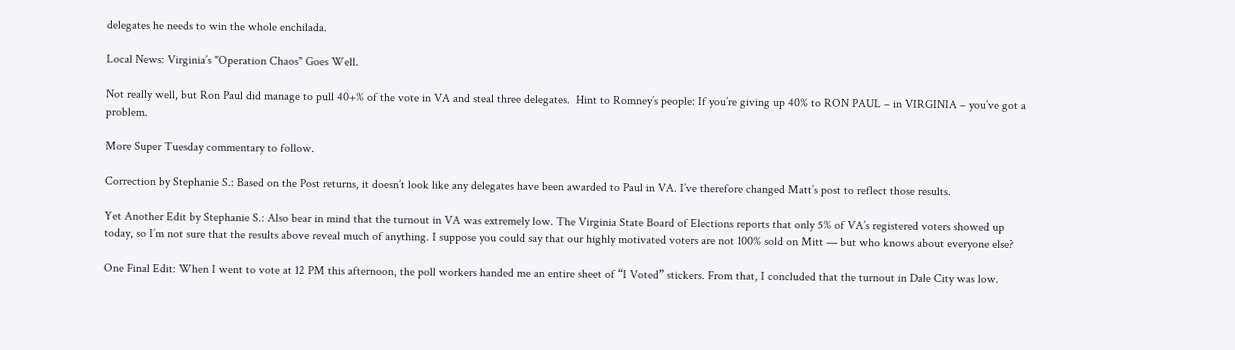delegates he needs to win the whole enchilada.

Local News: Virginia’s "Operation Chaos" Goes Well.

Not really well, but Ron Paul did manage to pull 40+% of the vote in VA and steal three delegates.  Hint to Romney’s people: If you’re giving up 40% to RON PAUL – in VIRGINIA – you’ve got a problem.

More Super Tuesday commentary to follow.

Correction by Stephanie S.: Based on the Post returns, it doesn’t look like any delegates have been awarded to Paul in VA. I’ve therefore changed Matt’s post to reflect those results.

Yet Another Edit by Stephanie S.: Also bear in mind that the turnout in VA was extremely low. The Virginia State Board of Elections reports that only 5% of VA’s registered voters showed up today, so I’m not sure that the results above reveal much of anything. I suppose you could say that our highly motivated voters are not 100% sold on Mitt — but who knows about everyone else?

One Final Edit: When I went to vote at 12 PM this afternoon, the poll workers handed me an entire sheet of “I Voted” stickers. From that, I concluded that the turnout in Dale City was low.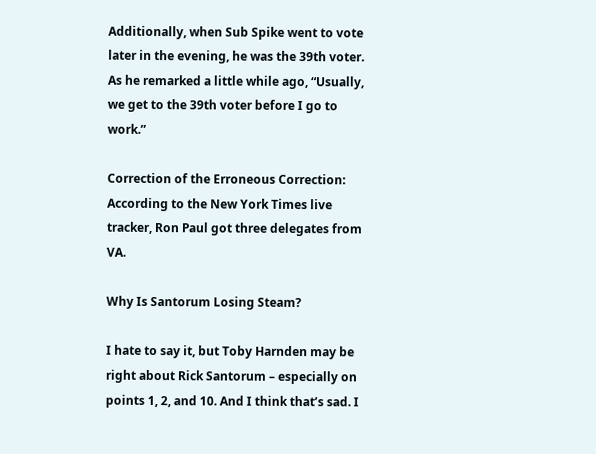Additionally, when Sub Spike went to vote later in the evening, he was the 39th voter. As he remarked a little while ago, “Usually, we get to the 39th voter before I go to work.”

Correction of the Erroneous Correction: According to the New York Times live tracker, Ron Paul got three delegates from VA.

Why Is Santorum Losing Steam?

I hate to say it, but Toby Harnden may be right about Rick Santorum – especially on points 1, 2, and 10. And I think that’s sad. I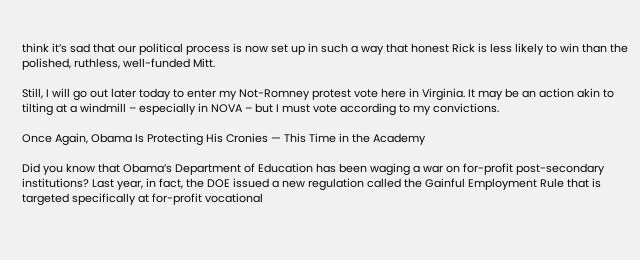think it’s sad that our political process is now set up in such a way that honest Rick is less likely to win than the polished, ruthless, well-funded Mitt.

Still, I will go out later today to enter my Not-Romney protest vote here in Virginia. It may be an action akin to tilting at a windmill – especially in NOVA – but I must vote according to my convictions.

Once Again, Obama Is Protecting His Cronies — This Time in the Academy

Did you know that Obama’s Department of Education has been waging a war on for-profit post-secondary institutions? Last year, in fact, the DOE issued a new regulation called the Gainful Employment Rule that is targeted specifically at for-profit vocational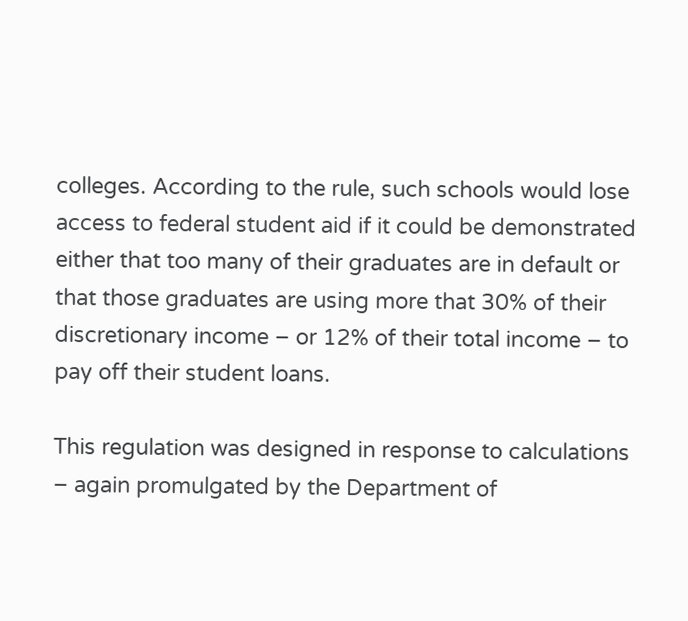colleges. According to the rule, such schools would lose access to federal student aid if it could be demonstrated either that too many of their graduates are in default or that those graduates are using more that 30% of their discretionary income – or 12% of their total income – to pay off their student loans.

This regulation was designed in response to calculations – again promulgated by the Department of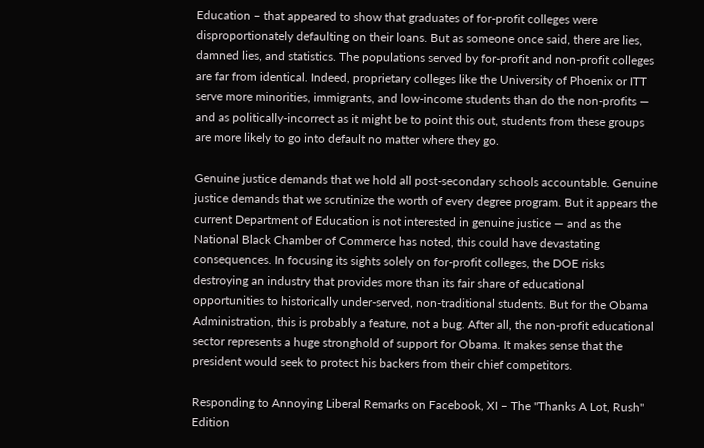Education – that appeared to show that graduates of for-profit colleges were disproportionately defaulting on their loans. But as someone once said, there are lies, damned lies, and statistics. The populations served by for-profit and non-profit colleges are far from identical. Indeed, proprietary colleges like the University of Phoenix or ITT serve more minorities, immigrants, and low-income students than do the non-profits — and as politically-incorrect as it might be to point this out, students from these groups are more likely to go into default no matter where they go.

Genuine justice demands that we hold all post-secondary schools accountable. Genuine justice demands that we scrutinize the worth of every degree program. But it appears the current Department of Education is not interested in genuine justice — and as the National Black Chamber of Commerce has noted, this could have devastating consequences. In focusing its sights solely on for-profit colleges, the DOE risks destroying an industry that provides more than its fair share of educational opportunities to historically under-served, non-traditional students. But for the Obama Administration, this is probably a feature, not a bug. After all, the non-profit educational sector represents a huge stronghold of support for Obama. It makes sense that the president would seek to protect his backers from their chief competitors.

Responding to Annoying Liberal Remarks on Facebook, XI – The "Thanks A Lot, Rush" Edition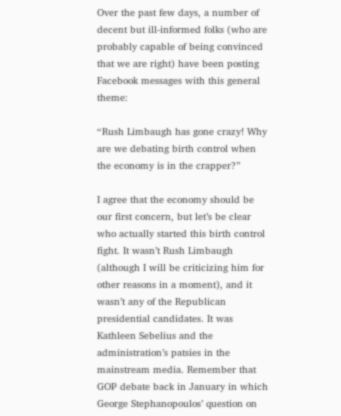Over the past few days, a number of decent but ill-informed folks (who are probably capable of being convinced that we are right) have been posting Facebook messages with this general theme:

“Rush Limbaugh has gone crazy! Why are we debating birth control when the economy is in the crapper?”

I agree that the economy should be our first concern, but let’s be clear who actually started this birth control fight. It wasn’t Rush Limbaugh (although I will be criticizing him for other reasons in a moment), and it wasn’t any of the Republican presidential candidates. It was Kathleen Sebelius and the administration’s patsies in the mainstream media. Remember that GOP debate back in January in which George Stephanopoulos’ question on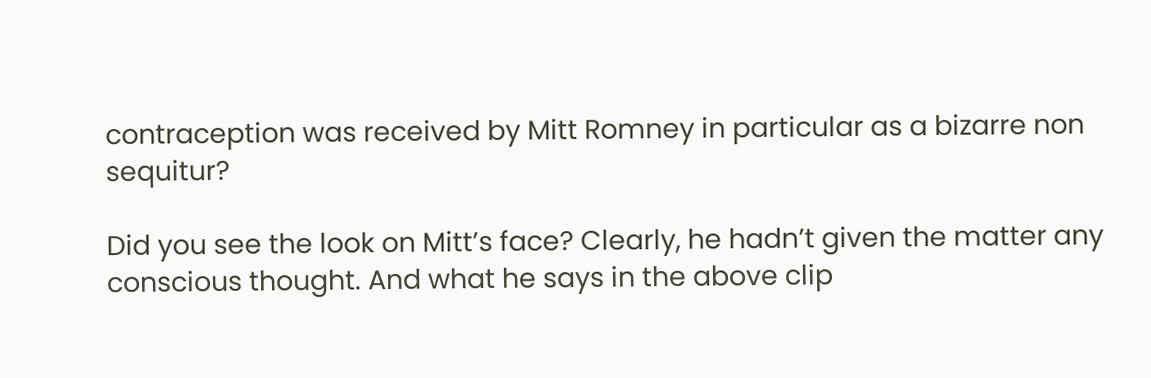contraception was received by Mitt Romney in particular as a bizarre non sequitur?

Did you see the look on Mitt’s face? Clearly, he hadn’t given the matter any conscious thought. And what he says in the above clip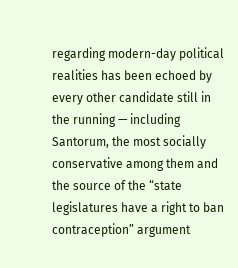regarding modern-day political realities has been echoed by every other candidate still in the running — including Santorum, the most socially conservative among them and the source of the “state legislatures have a right to ban contraception” argument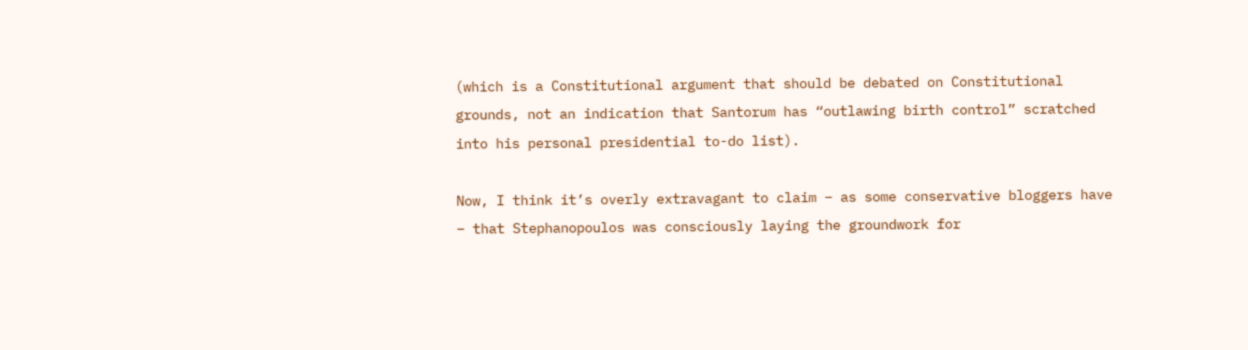(which is a Constitutional argument that should be debated on Constitutional grounds, not an indication that Santorum has “outlawing birth control” scratched into his personal presidential to-do list).

Now, I think it’s overly extravagant to claim – as some conservative bloggers have – that Stephanopoulos was consciously laying the groundwork for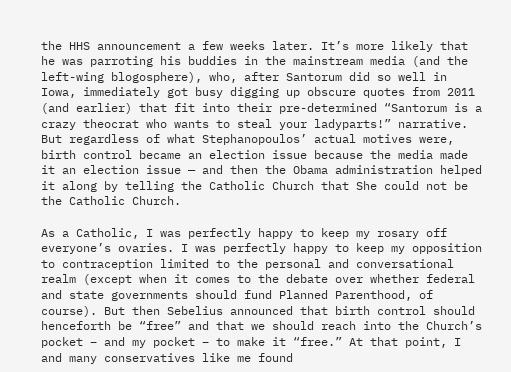the HHS announcement a few weeks later. It’s more likely that he was parroting his buddies in the mainstream media (and the left-wing blogosphere), who, after Santorum did so well in Iowa, immediately got busy digging up obscure quotes from 2011 (and earlier) that fit into their pre-determined “Santorum is a crazy theocrat who wants to steal your ladyparts!” narrative. But regardless of what Stephanopoulos’ actual motives were, birth control became an election issue because the media made it an election issue — and then the Obama administration helped it along by telling the Catholic Church that She could not be the Catholic Church.

As a Catholic, I was perfectly happy to keep my rosary off everyone’s ovaries. I was perfectly happy to keep my opposition to contraception limited to the personal and conversational realm (except when it comes to the debate over whether federal and state governments should fund Planned Parenthood, of course). But then Sebelius announced that birth control should henceforth be “free” and that we should reach into the Church’s pocket – and my pocket – to make it “free.” At that point, I and many conservatives like me found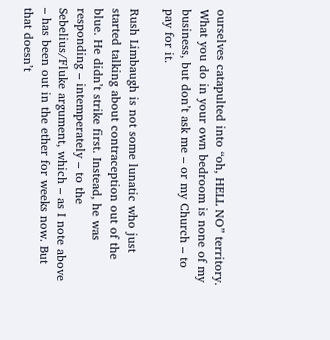ourselves catapulted into “oh, HELL NO” territory. What you do in your own bedroom is none of my business, but don’t ask me – or my Church – to pay for it.

Rush Limbaugh is not some lunatic who just started talking about contraception out of the blue. He didn’t strike first. Instead, he was responding – intemperately – to the Sebelius/Fluke argument, which – as I note above – has been out in the ether for weeks now. But that doesn’t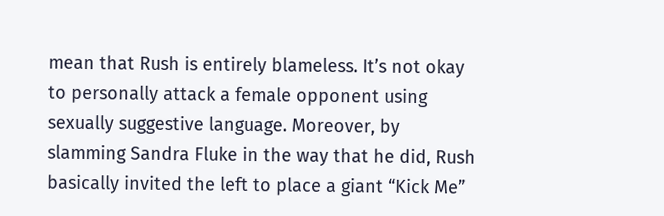mean that Rush is entirely blameless. It’s not okay to personally attack a female opponent using sexually suggestive language. Moreover, by slamming Sandra Fluke in the way that he did, Rush basically invited the left to place a giant “Kick Me”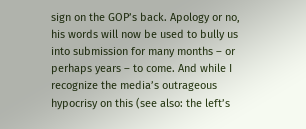sign on the GOP’s back. Apology or no, his words will now be used to bully us into submission for many months – or perhaps years – to come. And while I recognize the media’s outrageous hypocrisy on this (see also: the left’s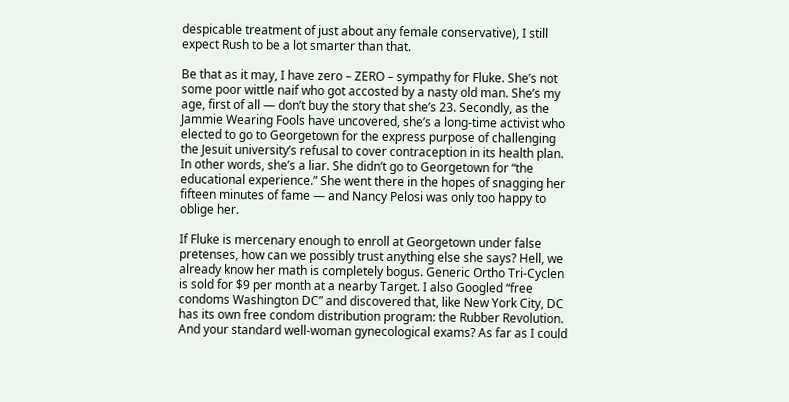despicable treatment of just about any female conservative), I still expect Rush to be a lot smarter than that.

Be that as it may, I have zero – ZERO – sympathy for Fluke. She’s not some poor wittle naif who got accosted by a nasty old man. She’s my age, first of all — don’t buy the story that she’s 23. Secondly, as the Jammie Wearing Fools have uncovered, she’s a long-time activist who elected to go to Georgetown for the express purpose of challenging the Jesuit university’s refusal to cover contraception in its health plan. In other words, she’s a liar. She didn’t go to Georgetown for “the educational experience.” She went there in the hopes of snagging her fifteen minutes of fame — and Nancy Pelosi was only too happy to oblige her.

If Fluke is mercenary enough to enroll at Georgetown under false pretenses, how can we possibly trust anything else she says? Hell, we already know her math is completely bogus. Generic Ortho Tri-Cyclen is sold for $9 per month at a nearby Target. I also Googled “free condoms Washington DC” and discovered that, like New York City, DC has its own free condom distribution program: the Rubber Revolution. And your standard well-woman gynecological exams? As far as I could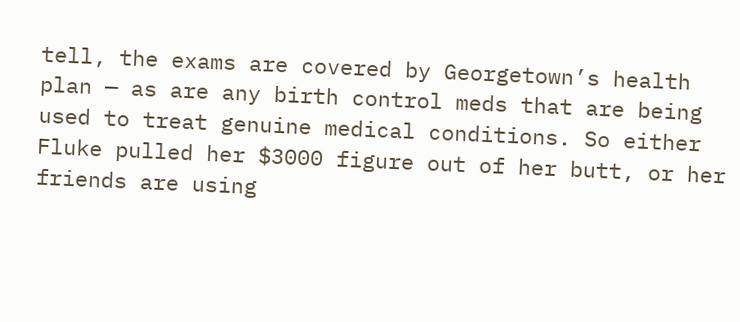tell, the exams are covered by Georgetown’s health plan — as are any birth control meds that are being used to treat genuine medical conditions. So either Fluke pulled her $3000 figure out of her butt, or her friends are using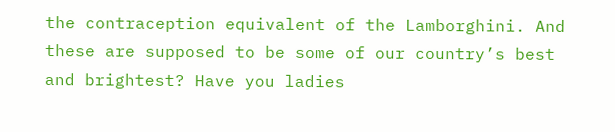the contraception equivalent of the Lamborghini. And these are supposed to be some of our country’s best and brightest? Have you ladies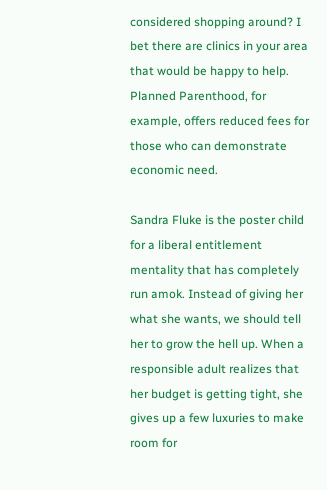considered shopping around? I bet there are clinics in your area that would be happy to help. Planned Parenthood, for example, offers reduced fees for those who can demonstrate economic need.

Sandra Fluke is the poster child for a liberal entitlement mentality that has completely run amok. Instead of giving her what she wants, we should tell her to grow the hell up. When a responsible adult realizes that her budget is getting tight, she gives up a few luxuries to make room for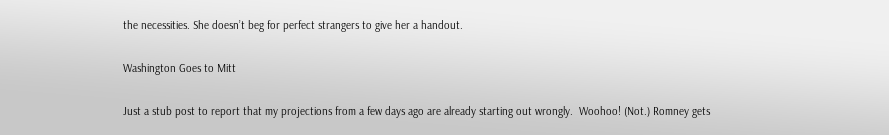the necessities. She doesn’t beg for perfect strangers to give her a handout.

Washington Goes to Mitt

Just a stub post to report that my projections from a few days ago are already starting out wrongly.  Woohoo! (Not.) Romney gets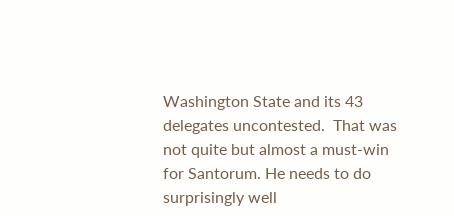Washington State and its 43 delegates uncontested.  That was not quite but almost a must-win for Santorum. He needs to do surprisingly well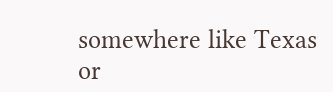somewhere like Texas or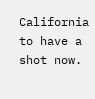California to have a shot now.